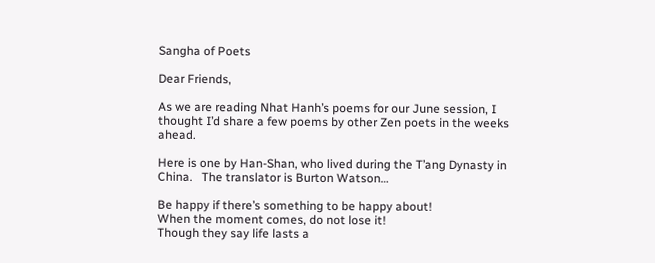Sangha of Poets

Dear Friends,

As we are reading Nhat Hanh’s poems for our June session, I thought I’d share a few poems by other Zen poets in the weeks ahead.

Here is one by Han-Shan, who lived during the T’ang Dynasty in China.   The translator is Burton Watson…

Be happy if there’s something to be happy about!
When the moment comes, do not lose it!
Though they say life lasts a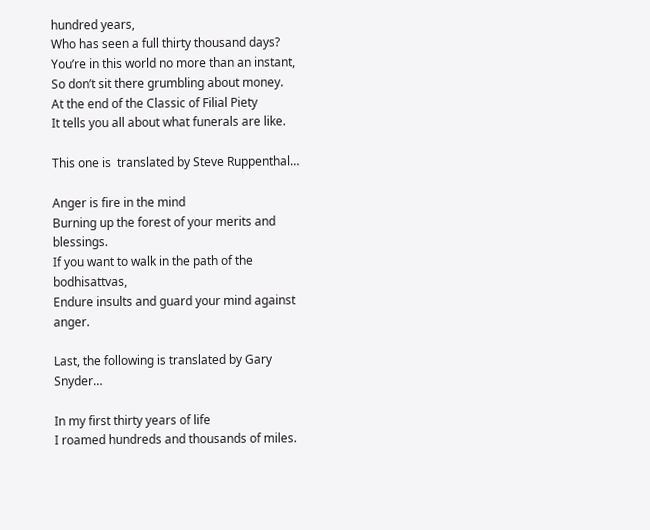hundred years,
Who has seen a full thirty thousand days?
You’re in this world no more than an instant,
So don’t sit there grumbling about money.
At the end of the Classic of Filial Piety
It tells you all about what funerals are like.

This one is  translated by Steve Ruppenthal…

Anger is fire in the mind
Burning up the forest of your merits and blessings.
If you want to walk in the path of the bodhisattvas,
Endure insults and guard your mind against anger.

Last, the following is translated by Gary Snyder…

In my first thirty years of life
I roamed hundreds and thousands of miles.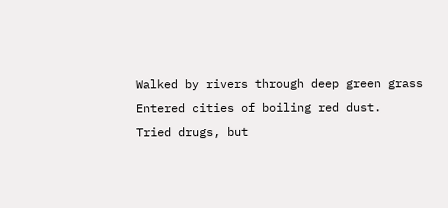Walked by rivers through deep green grass
Entered cities of boiling red dust.
Tried drugs, but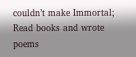couldn’t make Immortal;
Read books and wrote poems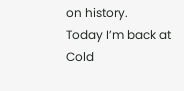on history.
Today I’m back at Cold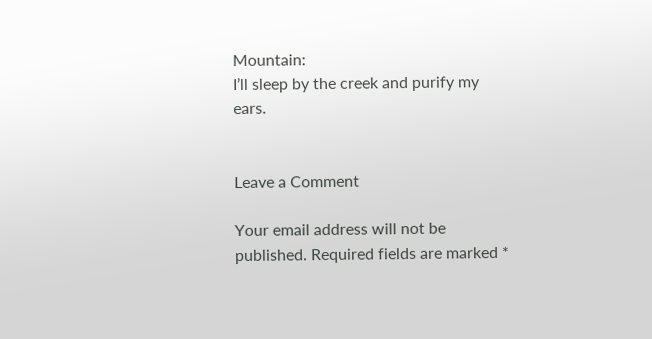Mountain:
I’ll sleep by the creek and purify my ears.


Leave a Comment

Your email address will not be published. Required fields are marked *